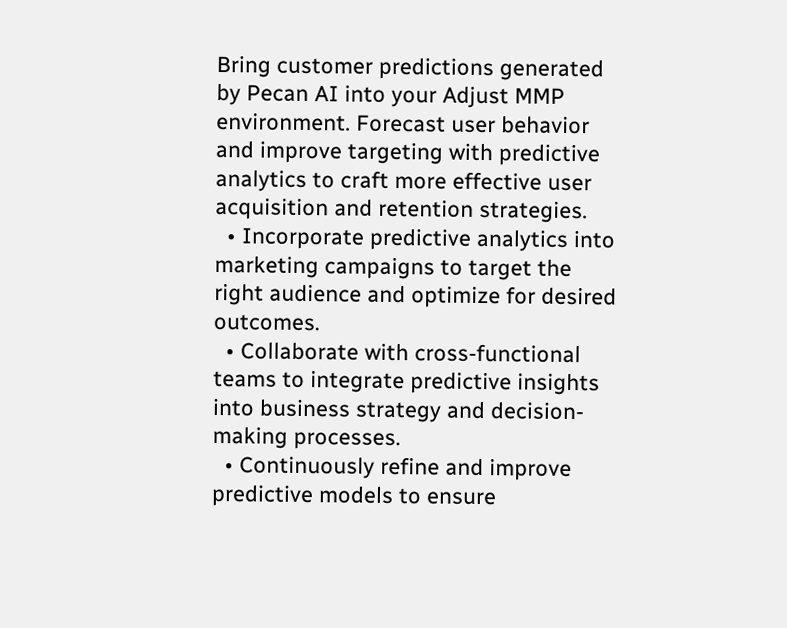Bring customer predictions generated by Pecan AI into your Adjust MMP environment. Forecast user behavior and improve targeting with predictive analytics to craft more effective user acquisition and retention strategies.
  • Incorporate predictive analytics into marketing campaigns to target the right audience and optimize for desired outcomes.
  • Collaborate with cross-functional teams to integrate predictive insights into business strategy and decision-making processes.
  • Continuously refine and improve predictive models to ensure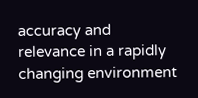accuracy and relevance in a rapidly changing environment